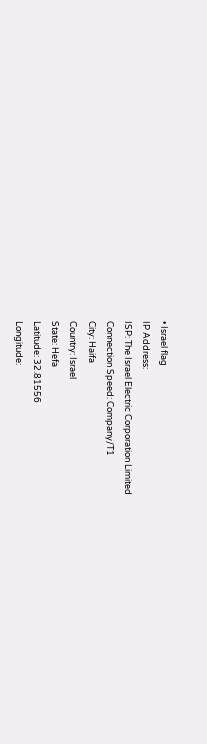• Israel flag
IP Address:
ISP: The Israel Electric Corporation Limited
Connection Speed: Company/T1
City: Haifa
Country: Israel
State: Hefa
Latitude: 32.81556
Longitude: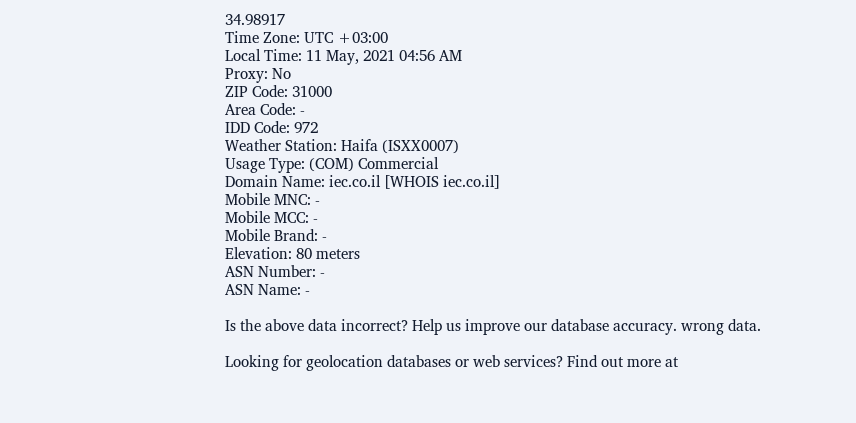34.98917
Time Zone: UTC +03:00
Local Time: 11 May, 2021 04:56 AM
Proxy: No
ZIP Code: 31000
Area Code: -
IDD Code: 972
Weather Station: Haifa (ISXX0007)
Usage Type: (COM) Commercial
Domain Name: iec.co.il [WHOIS iec.co.il]
Mobile MNC: -
Mobile MCC: -
Mobile Brand: -
Elevation: 80 meters
ASN Number: -
ASN Name: -

Is the above data incorrect? Help us improve our database accuracy. wrong data.

Looking for geolocation databases or web services? Find out more at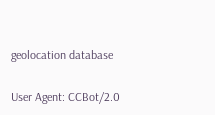geolocation database

User Agent: CCBot/2.0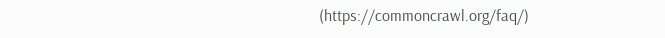(https://commoncrawl.org/faq/)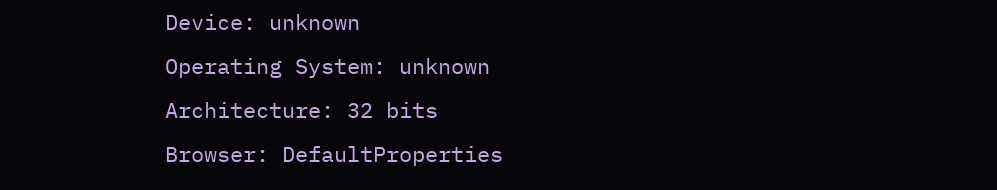Device: unknown
Operating System: unknown
Architecture: 32 bits
Browser: DefaultProperties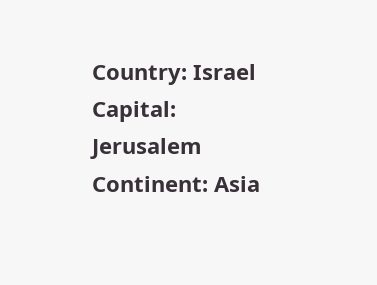Country: Israel
Capital: Jerusalem
Continent: Asia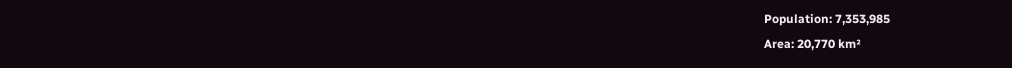Population: 7,353,985
Area: 20,770 km²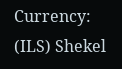Currency: (ILS) Shekel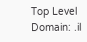Top Level Domain: .il